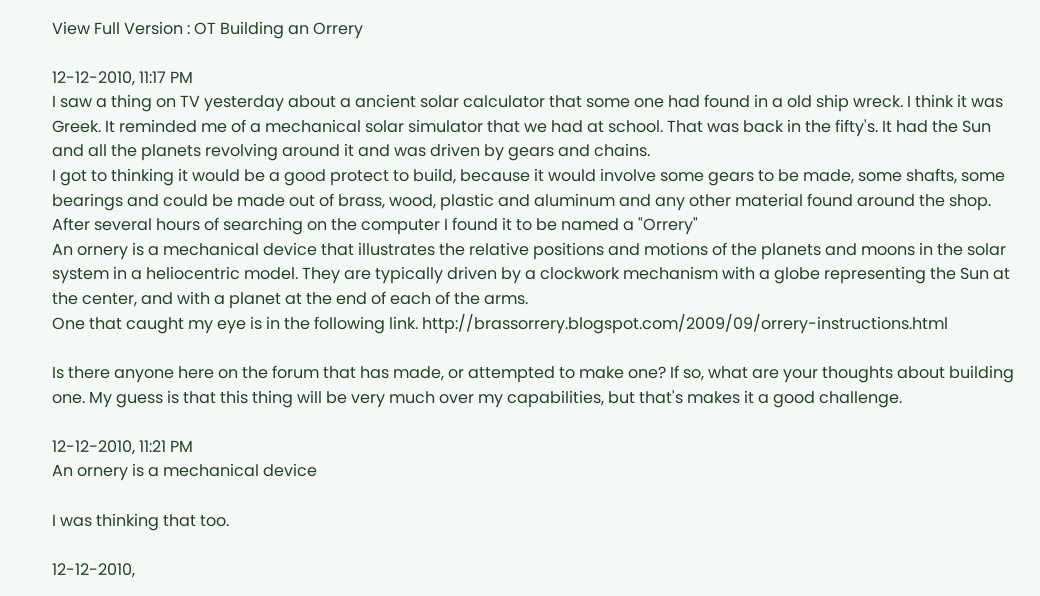View Full Version : OT Building an Orrery

12-12-2010, 11:17 PM
I saw a thing on TV yesterday about a ancient solar calculator that some one had found in a old ship wreck. I think it was Greek. It reminded me of a mechanical solar simulator that we had at school. That was back in the fifty's. It had the Sun and all the planets revolving around it and was driven by gears and chains.
I got to thinking it would be a good protect to build, because it would involve some gears to be made, some shafts, some bearings and could be made out of brass, wood, plastic and aluminum and any other material found around the shop.
After several hours of searching on the computer I found it to be named a "Orrery"
An ornery is a mechanical device that illustrates the relative positions and motions of the planets and moons in the solar system in a heliocentric model. They are typically driven by a clockwork mechanism with a globe representing the Sun at the center, and with a planet at the end of each of the arms.
One that caught my eye is in the following link. http://brassorrery.blogspot.com/2009/09/orrery-instructions.html

Is there anyone here on the forum that has made, or attempted to make one? If so, what are your thoughts about building one. My guess is that this thing will be very much over my capabilities, but that's makes it a good challenge.

12-12-2010, 11:21 PM
An ornery is a mechanical device

I was thinking that too.

12-12-2010,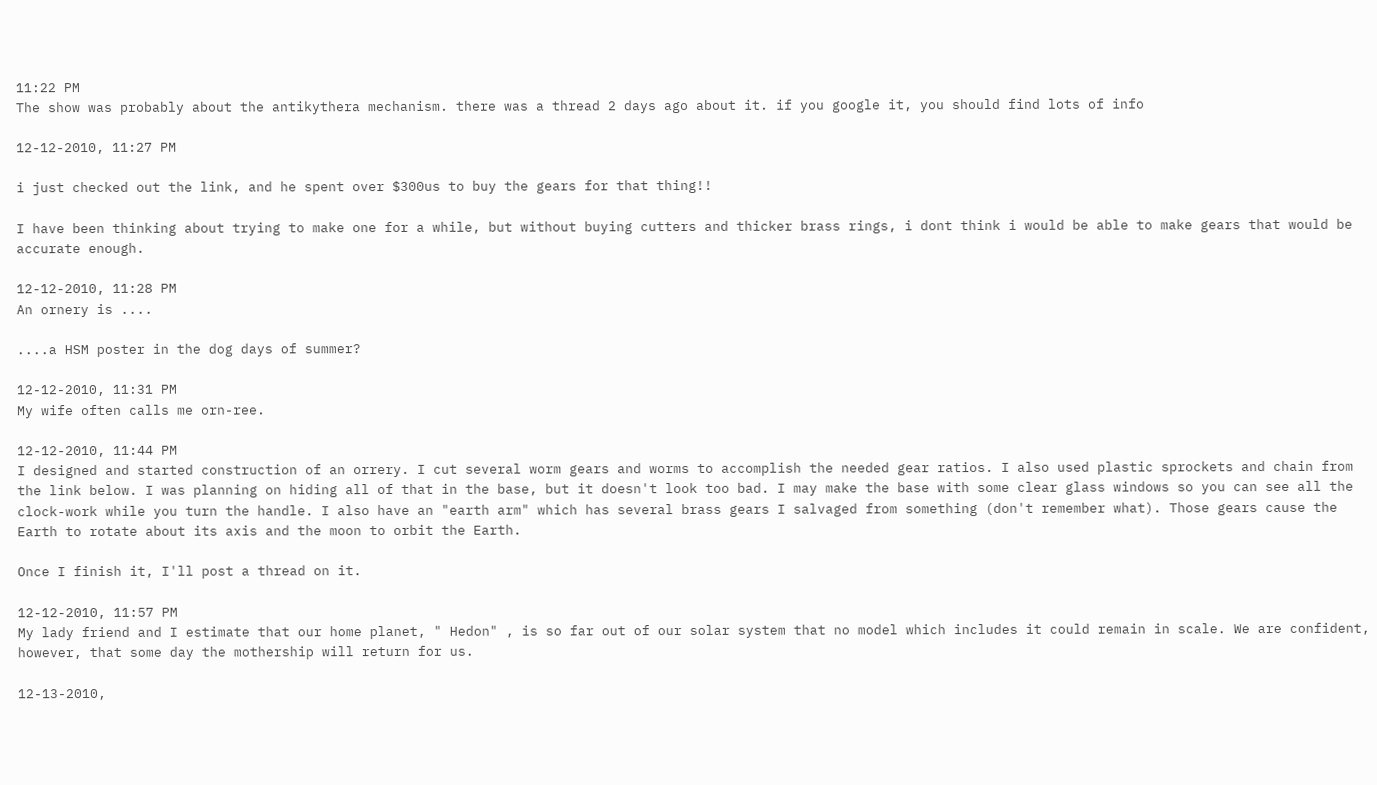11:22 PM
The show was probably about the antikythera mechanism. there was a thread 2 days ago about it. if you google it, you should find lots of info

12-12-2010, 11:27 PM

i just checked out the link, and he spent over $300us to buy the gears for that thing!!

I have been thinking about trying to make one for a while, but without buying cutters and thicker brass rings, i dont think i would be able to make gears that would be accurate enough.

12-12-2010, 11:28 PM
An ornery is ....

....a HSM poster in the dog days of summer?

12-12-2010, 11:31 PM
My wife often calls me orn-ree.

12-12-2010, 11:44 PM
I designed and started construction of an orrery. I cut several worm gears and worms to accomplish the needed gear ratios. I also used plastic sprockets and chain from the link below. I was planning on hiding all of that in the base, but it doesn't look too bad. I may make the base with some clear glass windows so you can see all the clock-work while you turn the handle. I also have an "earth arm" which has several brass gears I salvaged from something (don't remember what). Those gears cause the Earth to rotate about its axis and the moon to orbit the Earth.

Once I finish it, I'll post a thread on it.

12-12-2010, 11:57 PM
My lady friend and I estimate that our home planet, " Hedon" , is so far out of our solar system that no model which includes it could remain in scale. We are confident, however, that some day the mothership will return for us.

12-13-2010,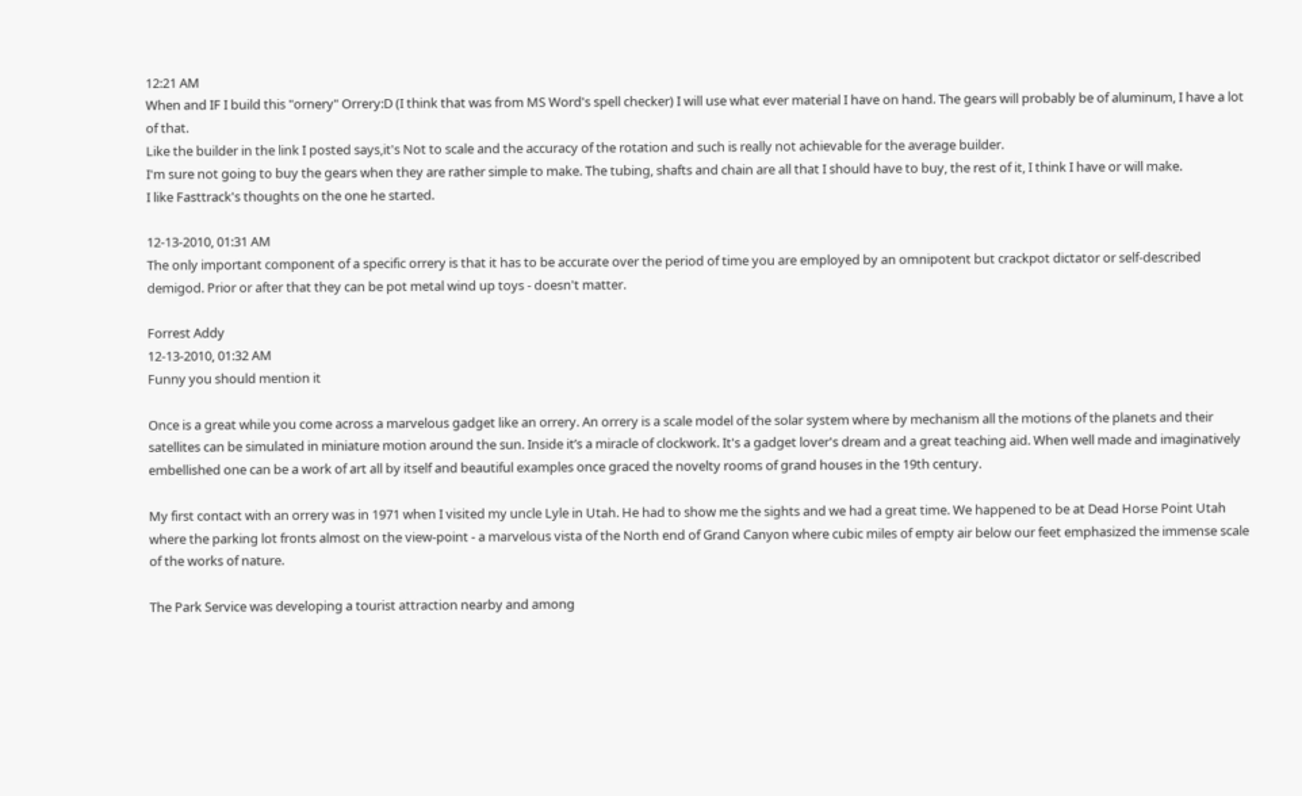12:21 AM
When and IF I build this "ornery" Orrery:D (I think that was from MS Word's spell checker) I will use what ever material I have on hand. The gears will probably be of aluminum, I have a lot of that.
Like the builder in the link I posted says,it's Not to scale and the accuracy of the rotation and such is really not achievable for the average builder.
I'm sure not going to buy the gears when they are rather simple to make. The tubing, shafts and chain are all that I should have to buy, the rest of it, I think I have or will make.
I like Fasttrack's thoughts on the one he started.

12-13-2010, 01:31 AM
The only important component of a specific orrery is that it has to be accurate over the period of time you are employed by an omnipotent but crackpot dictator or self-described demigod. Prior or after that they can be pot metal wind up toys - doesn't matter.

Forrest Addy
12-13-2010, 01:32 AM
Funny you should mention it

Once is a great while you come across a marvelous gadget like an orrery. An orrery is a scale model of the solar system where by mechanism all the motions of the planets and their satellites can be simulated in miniature motion around the sun. Inside it’s a miracle of clockwork. It's a gadget lover's dream and a great teaching aid. When well made and imaginatively embellished one can be a work of art all by itself and beautiful examples once graced the novelty rooms of grand houses in the 19th century.

My first contact with an orrery was in 1971 when I visited my uncle Lyle in Utah. He had to show me the sights and we had a great time. We happened to be at Dead Horse Point Utah where the parking lot fronts almost on the view-point - a marvelous vista of the North end of Grand Canyon where cubic miles of empty air below our feet emphasized the immense scale of the works of nature.

The Park Service was developing a tourist attraction nearby and among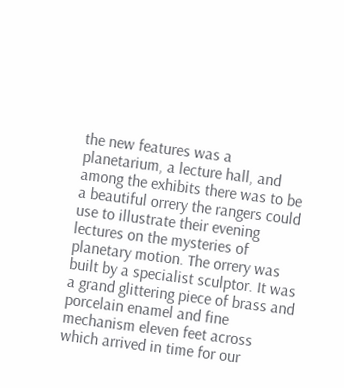the new features was a planetarium, a lecture hall, and among the exhibits there was to be a beautiful orrery the rangers could use to illustrate their evening lectures on the mysteries of planetary motion. The orrery was built by a specialist sculptor. It was a grand glittering piece of brass and porcelain enamel and fine mechanism eleven feet across which arrived in time for our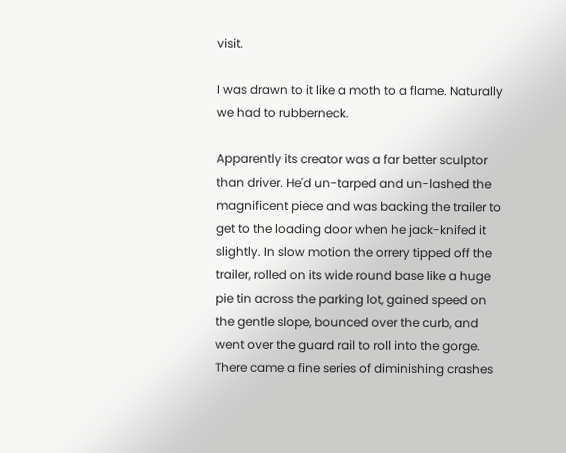visit.

I was drawn to it like a moth to a flame. Naturally we had to rubberneck.

Apparently its creator was a far better sculptor than driver. He'd un-tarped and un-lashed the magnificent piece and was backing the trailer to get to the loading door when he jack-knifed it slightly. In slow motion the orrery tipped off the trailer, rolled on its wide round base like a huge pie tin across the parking lot, gained speed on the gentle slope, bounced over the curb, and went over the guard rail to roll into the gorge. There came a fine series of diminishing crashes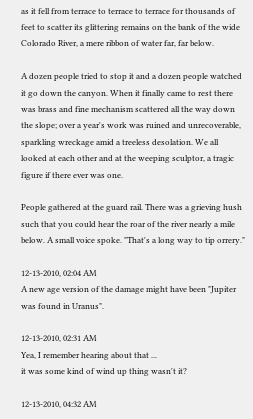as it fell from terrace to terrace to terrace for thousands of feet to scatter its glittering remains on the bank of the wide Colorado River, a mere ribbon of water far, far below.

A dozen people tried to stop it and a dozen people watched it go down the canyon. When it finally came to rest there was brass and fine mechanism scattered all the way down the slope; over a year's work was ruined and unrecoverable, sparkling wreckage amid a treeless desolation. We all looked at each other and at the weeping sculptor, a tragic figure if there ever was one.

People gathered at the guard rail. There was a grieving hush such that you could hear the roar of the river nearly a mile below. A small voice spoke. "That's a long way to tip orrery."

12-13-2010, 02:04 AM
A new age version of the damage might have been "Jupiter was found in Uranus".

12-13-2010, 02:31 AM
Yea, I remember hearing about that ...
it was some kind of wind up thing wasn't it?

12-13-2010, 04:32 AM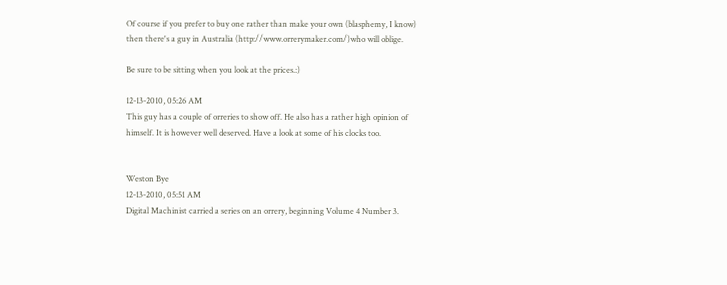Of course if you prefer to buy one rather than make your own (blasphemy, I know) then there's a guy in Australia (http://www.orrerymaker.com/)who will oblige.

Be sure to be sitting when you look at the prices.:)

12-13-2010, 05:26 AM
This guy has a couple of orreries to show off. He also has a rather high opinion of himself. It is however well deserved. Have a look at some of his clocks too.


Weston Bye
12-13-2010, 05:51 AM
Digital Machinist carried a series on an orrery, beginning Volume 4 Number 3.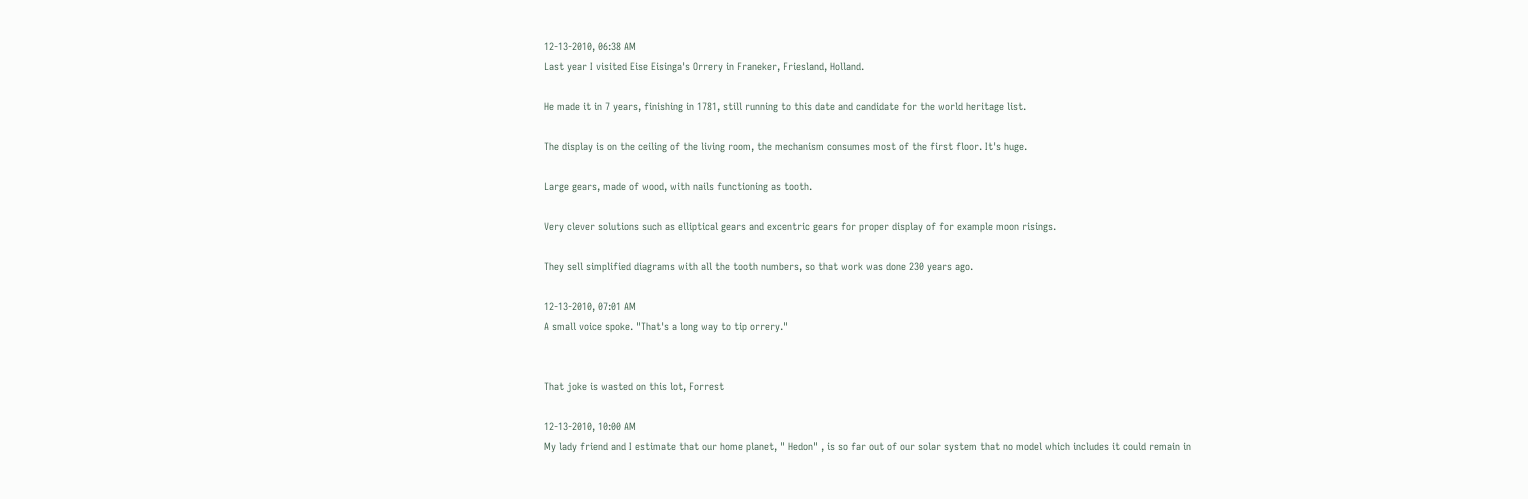12-13-2010, 06:38 AM
Last year I visited Eise Eisinga's Orrery in Franeker, Friesland, Holland.

He made it in 7 years, finishing in 1781, still running to this date and candidate for the world heritage list.

The display is on the ceiling of the living room, the mechanism consumes most of the first floor. It's huge.

Large gears, made of wood, with nails functioning as tooth.

Very clever solutions such as elliptical gears and excentric gears for proper display of for example moon risings.

They sell simplified diagrams with all the tooth numbers, so that work was done 230 years ago.

12-13-2010, 07:01 AM
A small voice spoke. "That's a long way to tip orrery."


That joke is wasted on this lot, Forrest

12-13-2010, 10:00 AM
My lady friend and I estimate that our home planet, " Hedon" , is so far out of our solar system that no model which includes it could remain in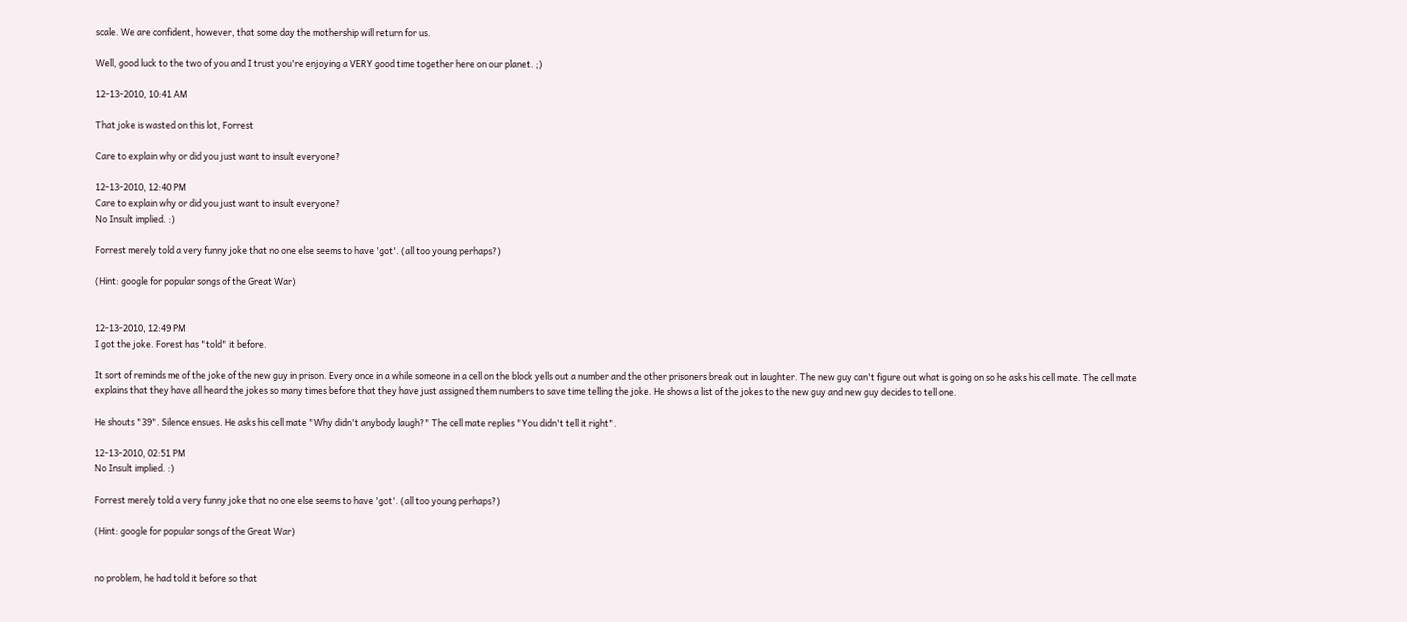scale. We are confident, however, that some day the mothership will return for us.

Well, good luck to the two of you and I trust you're enjoying a VERY good time together here on our planet. ;)

12-13-2010, 10:41 AM

That joke is wasted on this lot, Forrest

Care to explain why or did you just want to insult everyone?

12-13-2010, 12:40 PM
Care to explain why or did you just want to insult everyone?
No Insult implied. :)

Forrest merely told a very funny joke that no one else seems to have 'got'. (all too young perhaps?)

(Hint: google for popular songs of the Great War)


12-13-2010, 12:49 PM
I got the joke. Forest has "told" it before.

It sort of reminds me of the joke of the new guy in prison. Every once in a while someone in a cell on the block yells out a number and the other prisoners break out in laughter. The new guy can't figure out what is going on so he asks his cell mate. The cell mate explains that they have all heard the jokes so many times before that they have just assigned them numbers to save time telling the joke. He shows a list of the jokes to the new guy and new guy decides to tell one.

He shouts "39". Silence ensues. He asks his cell mate "Why didn't anybody laugh?" The cell mate replies "You didn't tell it right".

12-13-2010, 02:51 PM
No Insult implied. :)

Forrest merely told a very funny joke that no one else seems to have 'got'. (all too young perhaps?)

(Hint: google for popular songs of the Great War)


no problem, he had told it before so that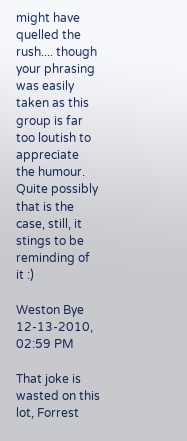might have quelled the rush.... though your phrasing was easily taken as this group is far too loutish to appreciate the humour. Quite possibly that is the case, still, it stings to be reminding of it :)

Weston Bye
12-13-2010, 02:59 PM

That joke is wasted on this lot, Forrest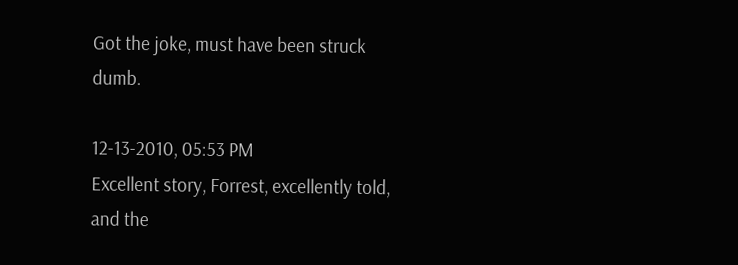Got the joke, must have been struck dumb.

12-13-2010, 05:53 PM
Excellent story, Forrest, excellently told, and the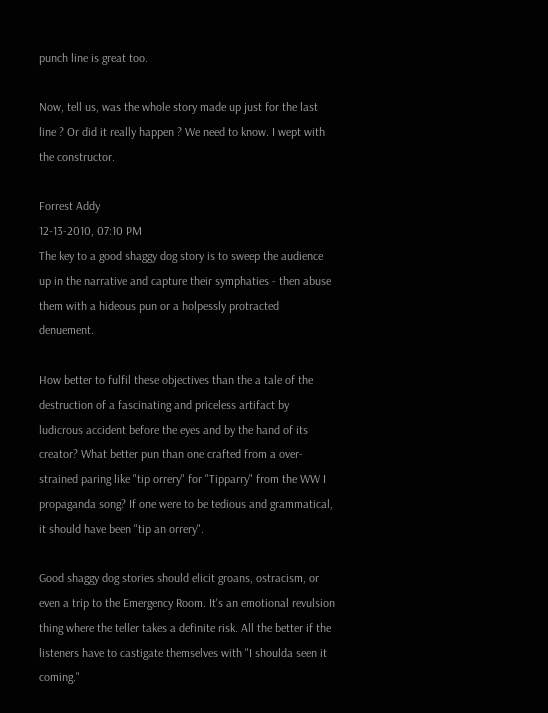punch line is great too.

Now, tell us, was the whole story made up just for the last line ? Or did it really happen ? We need to know. I wept with the constructor.

Forrest Addy
12-13-2010, 07:10 PM
The key to a good shaggy dog story is to sweep the audience up in the narrative and capture their symphaties - then abuse them with a hideous pun or a holpessly protracted denuement.

How better to fulfil these objectives than the a tale of the destruction of a fascinating and priceless artifact by ludicrous accident before the eyes and by the hand of its creator? What better pun than one crafted from a over-strained paring like "tip orrery" for "Tipparry" from the WW I propaganda song? If one were to be tedious and grammatical, it should have been "tip an orrery".

Good shaggy dog stories should elicit groans, ostracism, or even a trip to the Emergency Room. It's an emotional revulsion thing where the teller takes a definite risk. All the better if the listeners have to castigate themselves with "I shoulda seen it coming."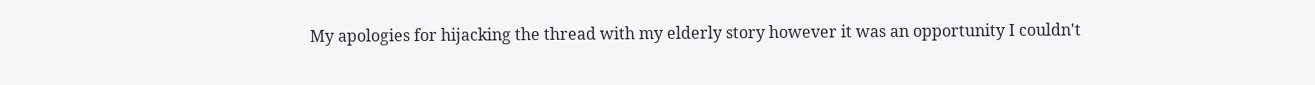My apologies for hijacking the thread with my elderly story however it was an opportunity I couldn't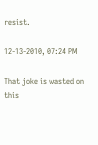resist.

12-13-2010, 07:24 PM

That joke is wasted on this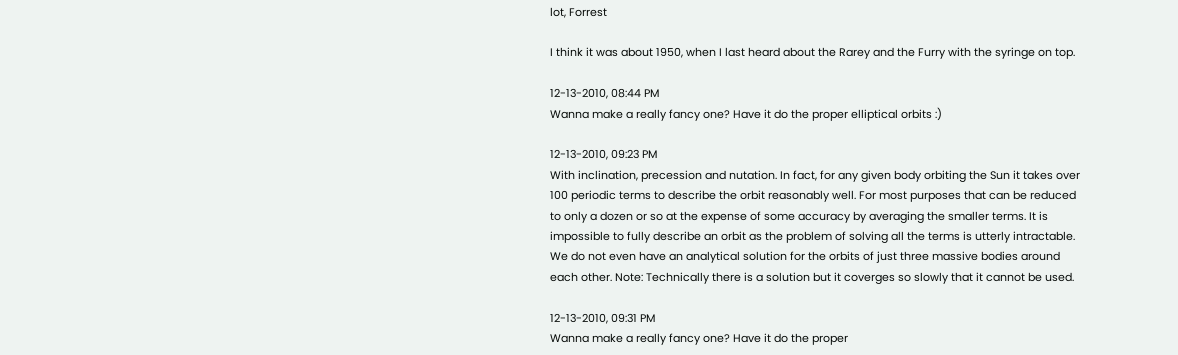lot, Forrest

I think it was about 1950, when I last heard about the Rarey and the Furry with the syringe on top.

12-13-2010, 08:44 PM
Wanna make a really fancy one? Have it do the proper elliptical orbits :)

12-13-2010, 09:23 PM
With inclination, precession and nutation. In fact, for any given body orbiting the Sun it takes over 100 periodic terms to describe the orbit reasonably well. For most purposes that can be reduced to only a dozen or so at the expense of some accuracy by averaging the smaller terms. It is impossible to fully describe an orbit as the problem of solving all the terms is utterly intractable. We do not even have an analytical solution for the orbits of just three massive bodies around each other. Note: Technically there is a solution but it coverges so slowly that it cannot be used.

12-13-2010, 09:31 PM
Wanna make a really fancy one? Have it do the proper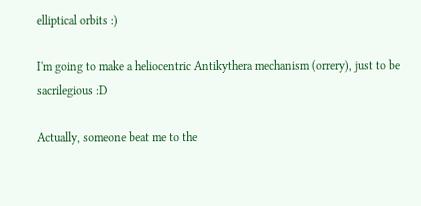elliptical orbits :)

I'm going to make a heliocentric Antikythera mechanism (orrery), just to be sacrilegious :D

Actually, someone beat me to the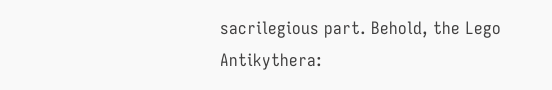sacrilegious part. Behold, the Lego Antikythera: